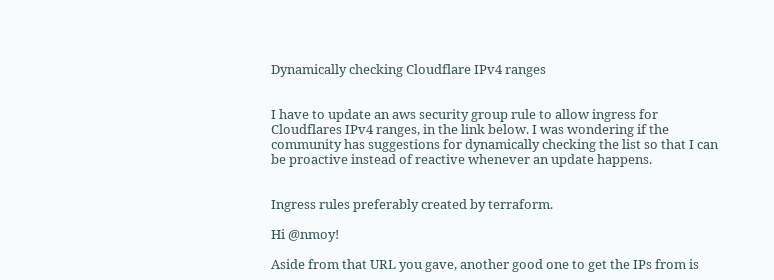Dynamically checking Cloudflare IPv4 ranges


I have to update an aws security group rule to allow ingress for Cloudflares IPv4 ranges, in the link below. I was wondering if the community has suggestions for dynamically checking the list so that I can be proactive instead of reactive whenever an update happens.


Ingress rules preferably created by terraform.

Hi @nmoy!

Aside from that URL you gave, another good one to get the IPs from is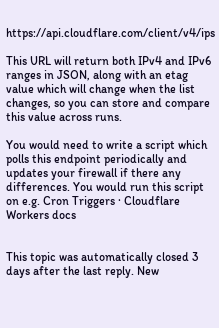https://api.cloudflare.com/client/v4/ips

This URL will return both IPv4 and IPv6 ranges in JSON, along with an etag value which will change when the list changes, so you can store and compare this value across runs.

You would need to write a script which polls this endpoint periodically and updates your firewall if there any differences. You would run this script on e.g. Cron Triggers · Cloudflare Workers docs


This topic was automatically closed 3 days after the last reply. New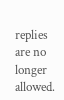replies are no longer allowed.